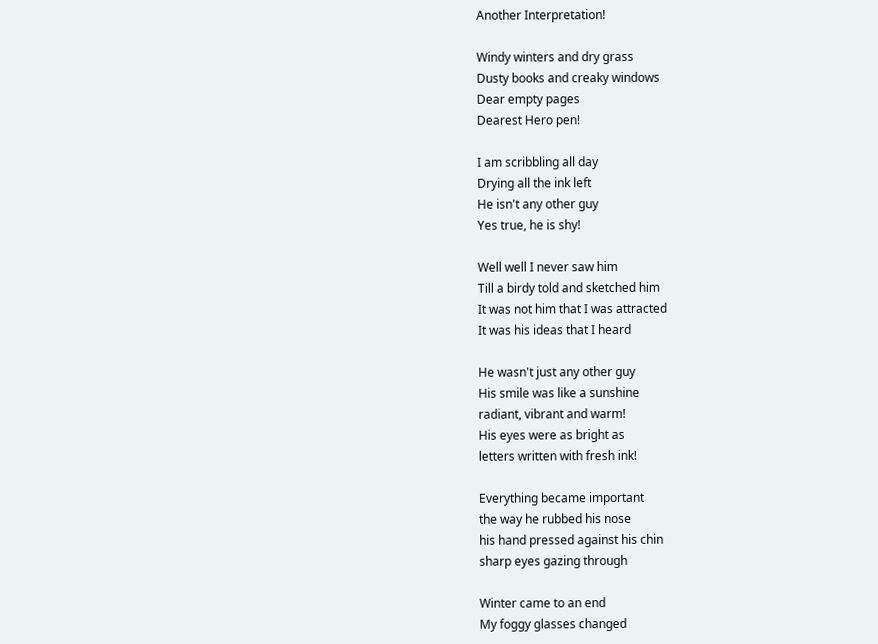Another Interpretation!

Windy winters and dry grass
Dusty books and creaky windows
Dear empty pages
Dearest Hero pen!

I am scribbling all day
Drying all the ink left
He isn't any other guy
Yes true, he is shy!

Well well I never saw him
Till a birdy told and sketched him
It was not him that I was attracted
It was his ideas that I heard

He wasn't just any other guy
His smile was like a sunshine
radiant, vibrant and warm!
His eyes were as bright as
letters written with fresh ink!

Everything became important
the way he rubbed his nose
his hand pressed against his chin
sharp eyes gazing through

Winter came to an end
My foggy glasses changed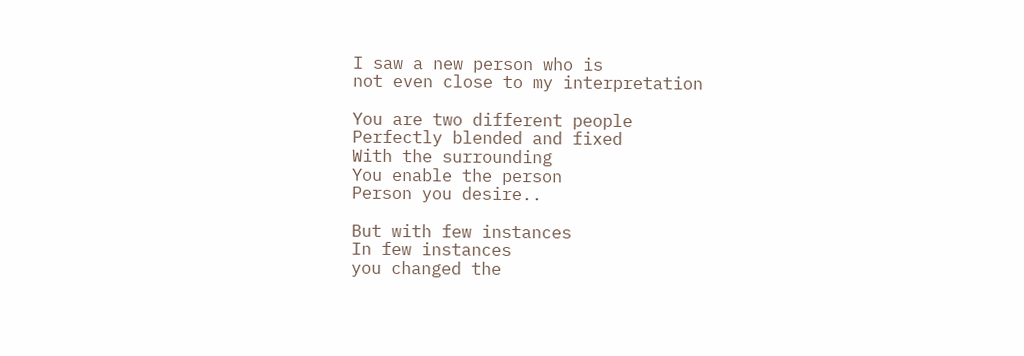I saw a new person who is
not even close to my interpretation

You are two different people
Perfectly blended and fixed
With the surrounding
You enable the person
Person you desire..

But with few instances
In few instances
you changed the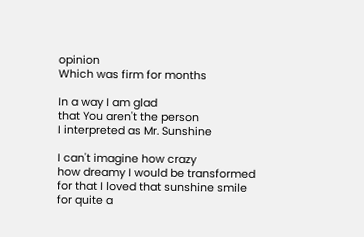opinion
Which was firm for months

In a way I am glad
that You aren't the person
I interpreted as Mr. Sunshine

I can't imagine how crazy
how dreamy I would be transformed
for that I loved that sunshine smile
for quite a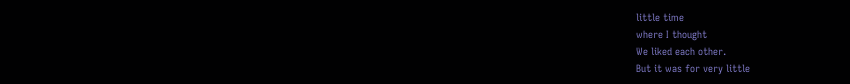little time
where I thought
We liked each other.
But it was for very little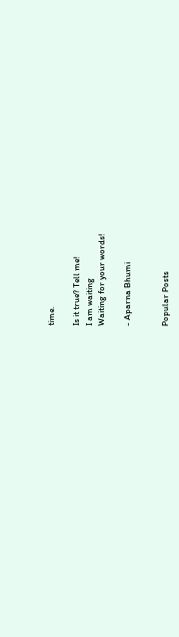time.

Is it true? Tell me!
I am waiting
Waiting for your words!

- Aparna Bhumi


Popular Posts